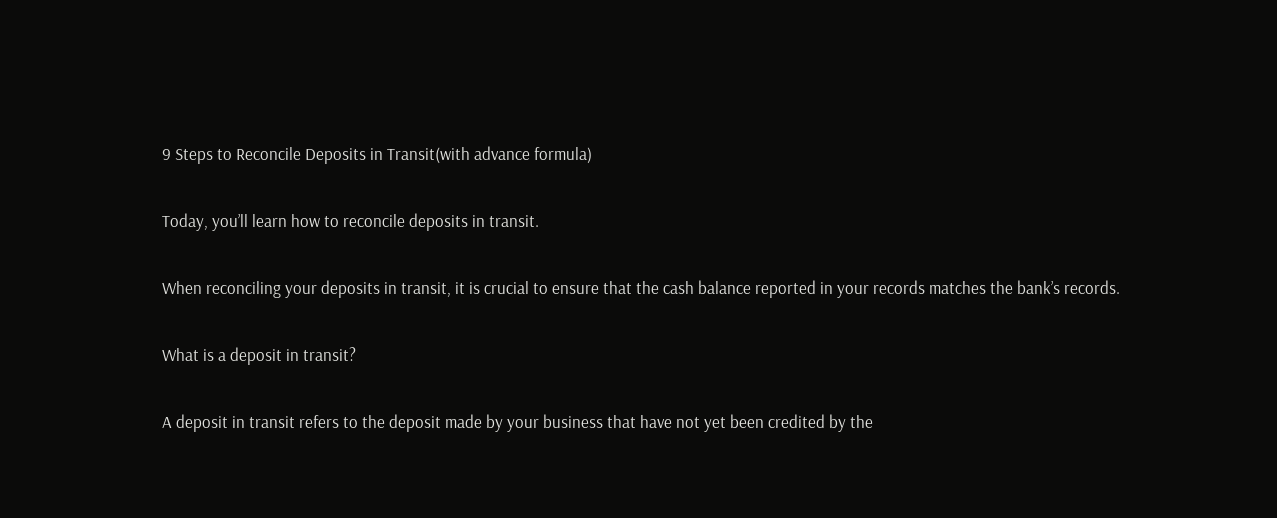9 Steps to Reconcile Deposits in Transit(with advance formula)

Today, you’ll learn how to reconcile deposits in transit.

When reconciling your deposits in transit, it is crucial to ensure that the cash balance reported in your records matches the bank’s records.

What is a deposit in transit?

A deposit in transit refers to the deposit made by your business that have not yet been credited by the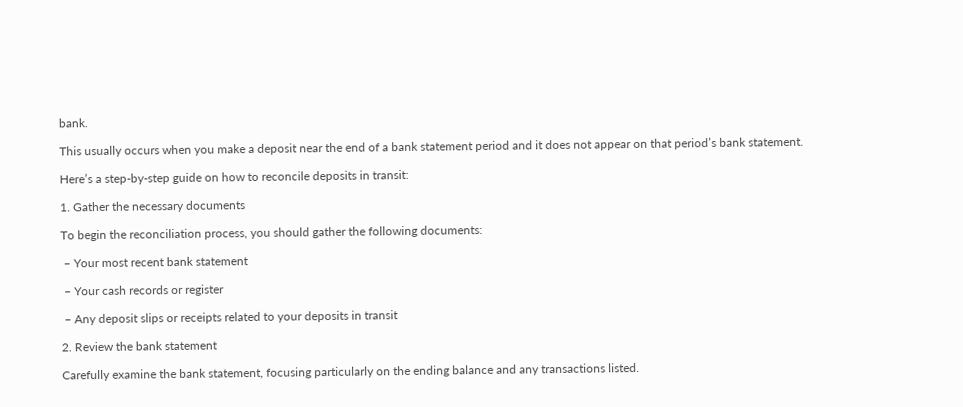bank.

This usually occurs when you make a deposit near the end of a bank statement period and it does not appear on that period’s bank statement.

Here’s a step-by-step guide on how to reconcile deposits in transit:

1. Gather the necessary documents

To begin the reconciliation process, you should gather the following documents:

 – Your most recent bank statement

 – Your cash records or register

 – Any deposit slips or receipts related to your deposits in transit

2. Review the bank statement

Carefully examine the bank statement, focusing particularly on the ending balance and any transactions listed.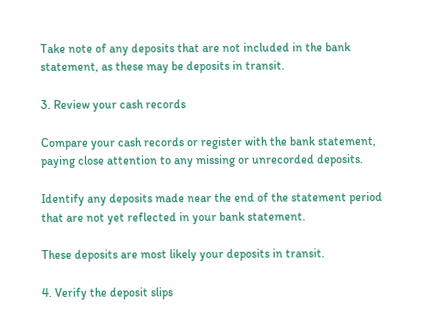Take note of any deposits that are not included in the bank statement, as these may be deposits in transit.

3. Review your cash records

Compare your cash records or register with the bank statement, paying close attention to any missing or unrecorded deposits.

Identify any deposits made near the end of the statement period that are not yet reflected in your bank statement.

These deposits are most likely your deposits in transit.

4. Verify the deposit slips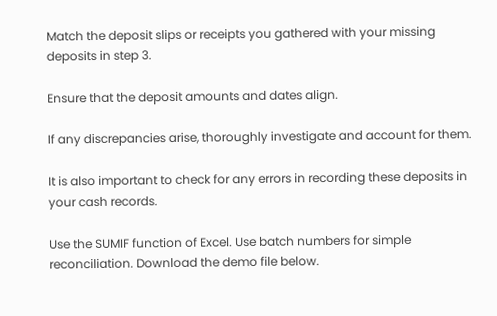Match the deposit slips or receipts you gathered with your missing deposits in step 3.

Ensure that the deposit amounts and dates align.

If any discrepancies arise, thoroughly investigate and account for them.

It is also important to check for any errors in recording these deposits in your cash records.

Use the SUMIF function of Excel. Use batch numbers for simple reconciliation. Download the demo file below.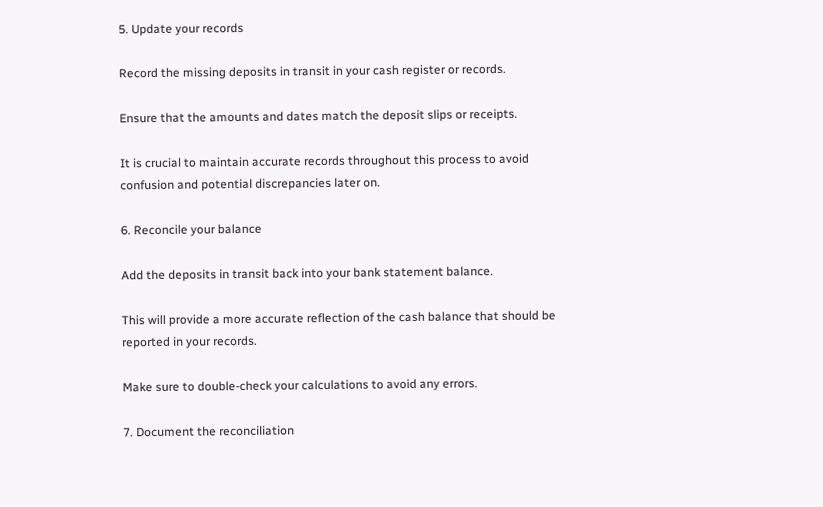5. Update your records

Record the missing deposits in transit in your cash register or records.

Ensure that the amounts and dates match the deposit slips or receipts.

It is crucial to maintain accurate records throughout this process to avoid confusion and potential discrepancies later on.

6. Reconcile your balance

Add the deposits in transit back into your bank statement balance.

This will provide a more accurate reflection of the cash balance that should be reported in your records.

Make sure to double-check your calculations to avoid any errors.

7. Document the reconciliation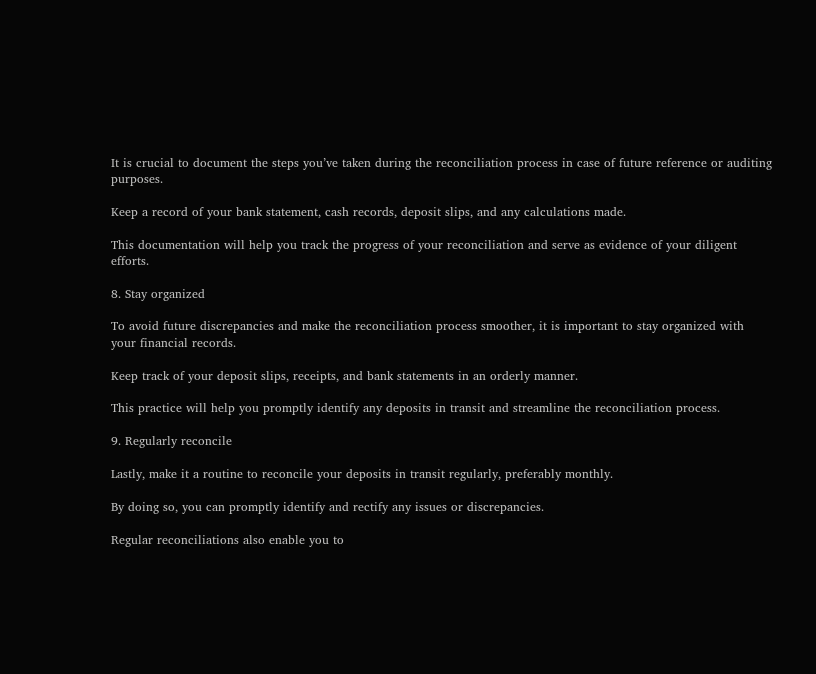It is crucial to document the steps you’ve taken during the reconciliation process in case of future reference or auditing purposes.

Keep a record of your bank statement, cash records, deposit slips, and any calculations made.

This documentation will help you track the progress of your reconciliation and serve as evidence of your diligent efforts.

8. Stay organized

To avoid future discrepancies and make the reconciliation process smoother, it is important to stay organized with your financial records.

Keep track of your deposit slips, receipts, and bank statements in an orderly manner.

This practice will help you promptly identify any deposits in transit and streamline the reconciliation process.

9. Regularly reconcile

Lastly, make it a routine to reconcile your deposits in transit regularly, preferably monthly.

By doing so, you can promptly identify and rectify any issues or discrepancies.

Regular reconciliations also enable you to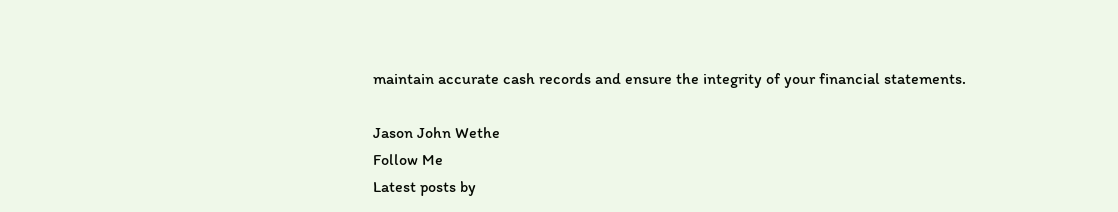maintain accurate cash records and ensure the integrity of your financial statements.

Jason John Wethe
Follow Me
Latest posts by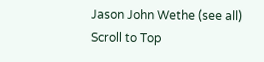Jason John Wethe (see all)
Scroll to Top